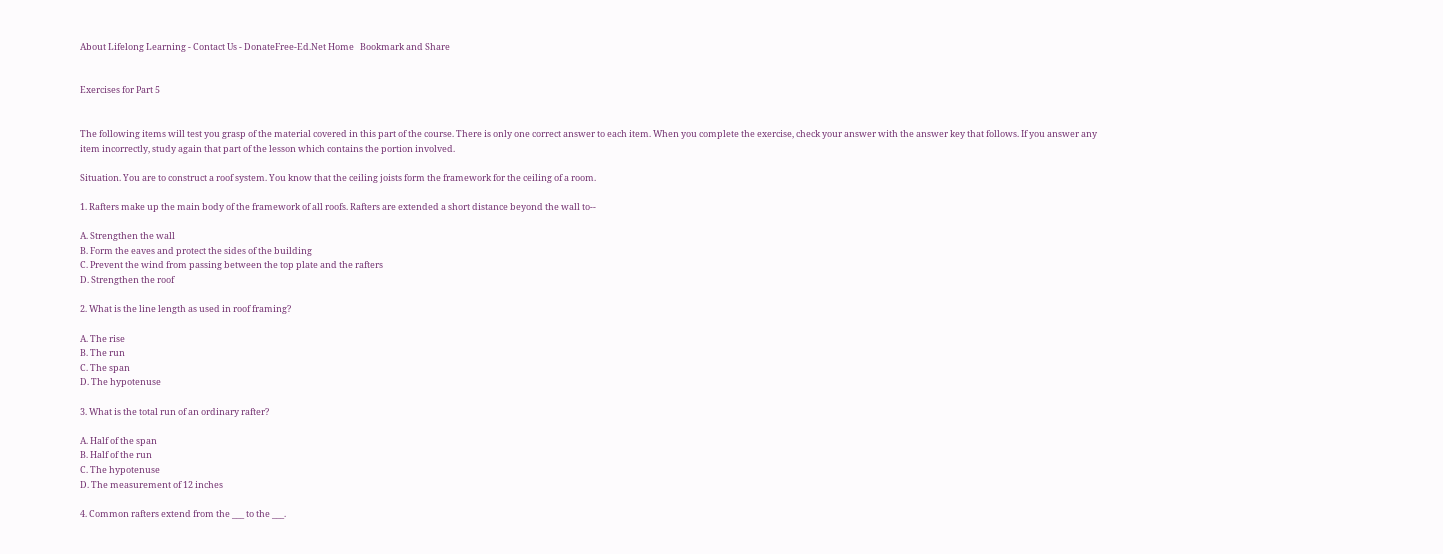About Lifelong Learning - Contact Us - DonateFree-Ed.Net Home   Bookmark and Share


Exercises for Part 5


The following items will test you grasp of the material covered in this part of the course. There is only one correct answer to each item. When you complete the exercise, check your answer with the answer key that follows. If you answer any item incorrectly, study again that part of the lesson which contains the portion involved.

Situation. You are to construct a roof system. You know that the ceiling joists form the framework for the ceiling of a room.

1. Rafters make up the main body of the framework of all roofs. Rafters are extended a short distance beyond the wall to--

A. Strengthen the wall
B. Form the eaves and protect the sides of the building
C. Prevent the wind from passing between the top plate and the rafters
D. Strengthen the roof

2. What is the line length as used in roof framing?

A. The rise
B. The run
C. The span
D. The hypotenuse

3. What is the total run of an ordinary rafter?

A. Half of the span
B. Half of the run
C. The hypotenuse
D. The measurement of 12 inches

4. Common rafters extend from the ___ to the ___.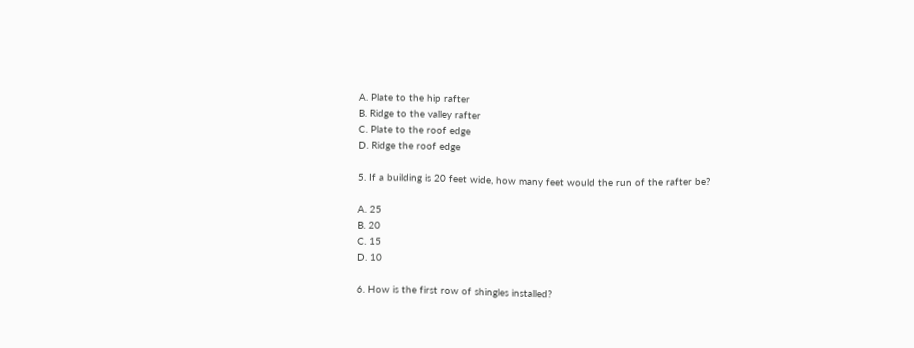A. Plate to the hip rafter
B. Ridge to the valley rafter
C. Plate to the roof edge
D. Ridge the roof edge

5. If a building is 20 feet wide, how many feet would the run of the rafter be?

A. 25
B. 20
C. 15
D. 10

6. How is the first row of shingles installed?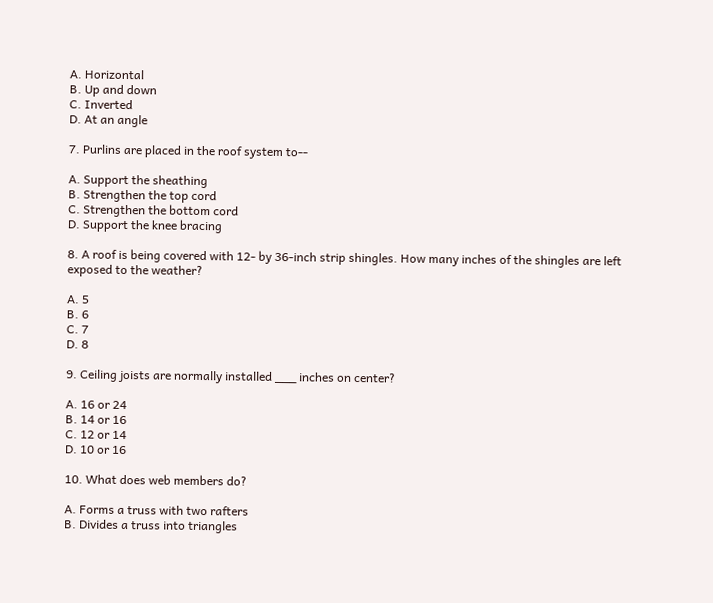A. Horizontal
B. Up and down
C. Inverted
D. At an angle

7. Purlins are placed in the roof system to--

A. Support the sheathing
B. Strengthen the top cord
C. Strengthen the bottom cord
D. Support the knee bracing

8. A roof is being covered with 12- by 36-inch strip shingles. How many inches of the shingles are left exposed to the weather?

A. 5
B. 6
C. 7
D. 8

9. Ceiling joists are normally installed ___ inches on center?

A. 16 or 24
B. 14 or 16
C. 12 or 14
D. 10 or 16

10. What does web members do?

A. Forms a truss with two rafters
B. Divides a truss into triangles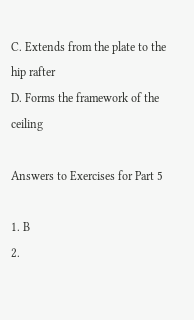C. Extends from the plate to the hip rafter
D. Forms the framework of the ceiling

Answers to Exercises for Part 5

1. B
2.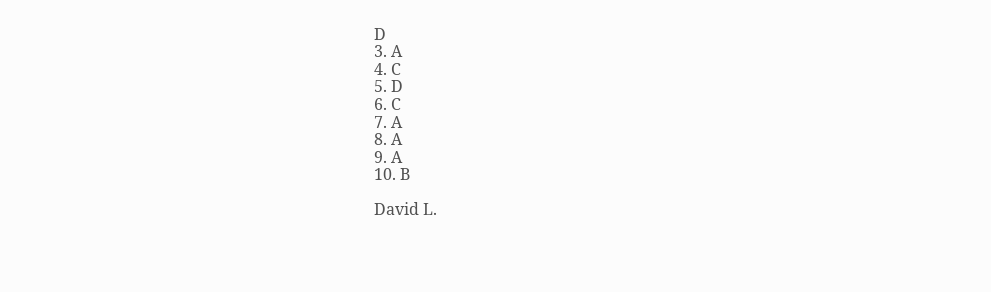D
3. A
4. C
5. D
6. C
7. A
8. A
9. A
10. B

David L.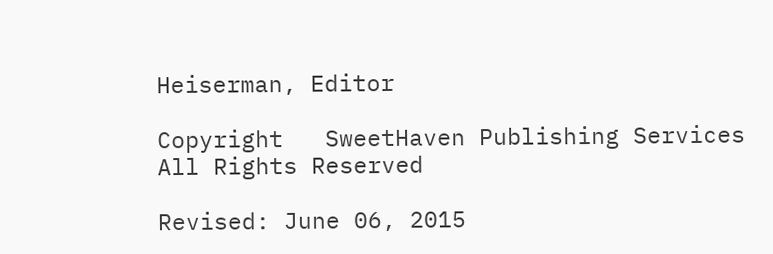Heiserman, Editor

Copyright   SweetHaven Publishing Services
All Rights Reserved

Revised: June 06, 2015